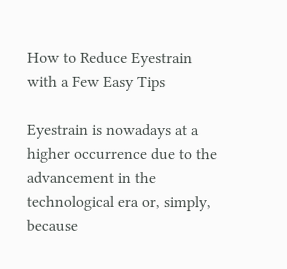How to Reduce Eyestrain with a Few Easy Tips

Eyestrain is nowadays at a higher occurrence due to the advancement in the technological era or, simply, because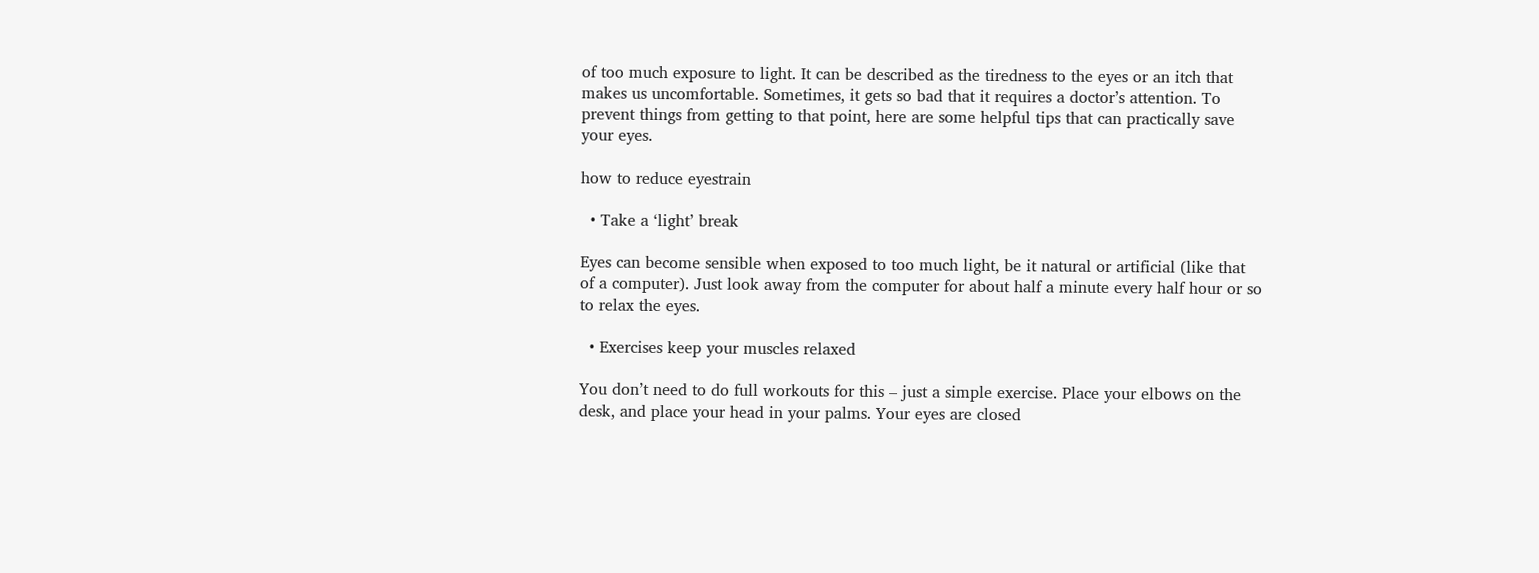of too much exposure to light. It can be described as the tiredness to the eyes or an itch that makes us uncomfortable. Sometimes, it gets so bad that it requires a doctor’s attention. To prevent things from getting to that point, here are some helpful tips that can practically save your eyes.

how to reduce eyestrain

  • Take a ‘light’ break

Eyes can become sensible when exposed to too much light, be it natural or artificial (like that of a computer). Just look away from the computer for about half a minute every half hour or so to relax the eyes.

  • Exercises keep your muscles relaxed

You don’t need to do full workouts for this – just a simple exercise. Place your elbows on the desk, and place your head in your palms. Your eyes are closed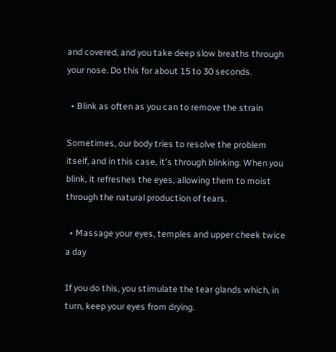and covered, and you take deep slow breaths through your nose. Do this for about 15 to 30 seconds.

  • Blink as often as you can to remove the strain

Sometimes, our body tries to resolve the problem itself, and in this case, it’s through blinking. When you blink, it refreshes the eyes, allowing them to moist through the natural production of tears.

  • Massage your eyes, temples and upper cheek twice a day

If you do this, you stimulate the tear glands which, in turn, keep your eyes from drying.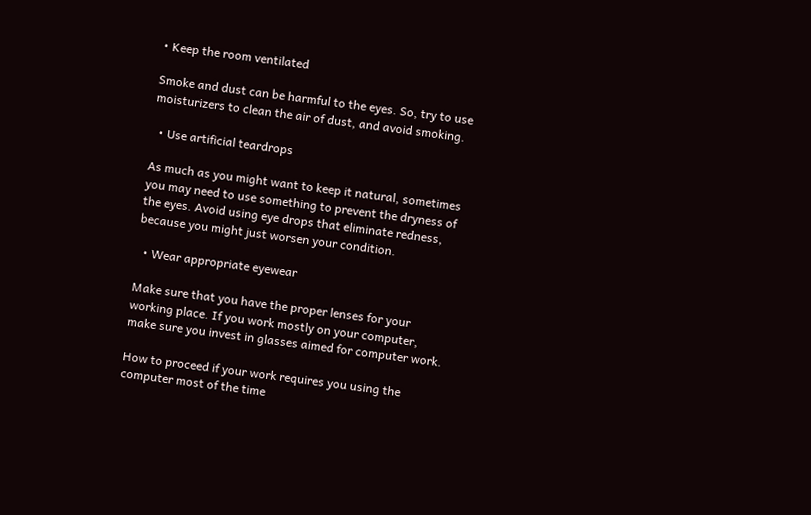• Keep the room ventilated

Smoke and dust can be harmful to the eyes. So, try to use moisturizers to clean the air of dust, and avoid smoking.

  • Use artificial teardrops

As much as you might want to keep it natural, sometimes you may need to use something to prevent the dryness of the eyes. Avoid using eye drops that eliminate redness, because you might just worsen your condition.

  • Wear appropriate eyewear

Make sure that you have the proper lenses for your working place. If you work mostly on your computer, make sure you invest in glasses aimed for computer work.

How to proceed if your work requires you using the computer most of the time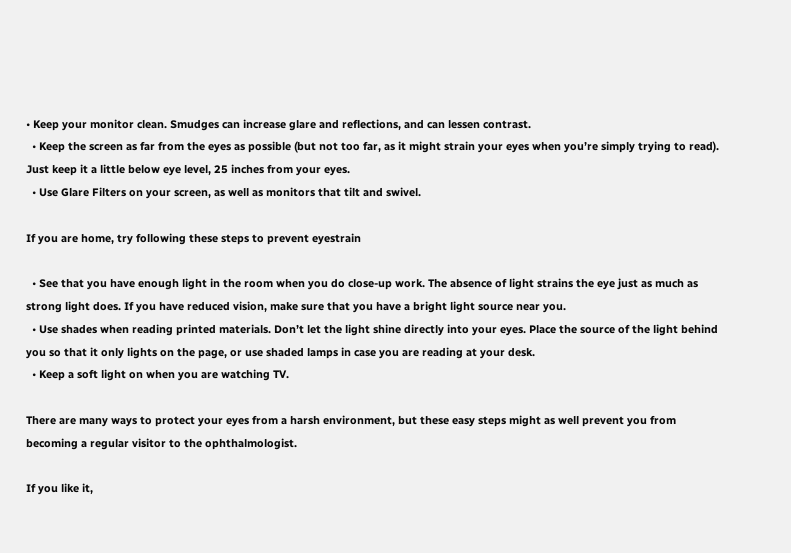• Keep your monitor clean. Smudges can increase glare and reflections, and can lessen contrast.
  • Keep the screen as far from the eyes as possible (but not too far, as it might strain your eyes when you’re simply trying to read). Just keep it a little below eye level, 25 inches from your eyes.
  • Use Glare Filters on your screen, as well as monitors that tilt and swivel.

If you are home, try following these steps to prevent eyestrain

  • See that you have enough light in the room when you do close-up work. The absence of light strains the eye just as much as strong light does. If you have reduced vision, make sure that you have a bright light source near you.
  • Use shades when reading printed materials. Don’t let the light shine directly into your eyes. Place the source of the light behind you so that it only lights on the page, or use shaded lamps in case you are reading at your desk.
  • Keep a soft light on when you are watching TV.

There are many ways to protect your eyes from a harsh environment, but these easy steps might as well prevent you from becoming a regular visitor to the ophthalmologist.

If you like it,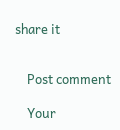share it


    Post comment

    Your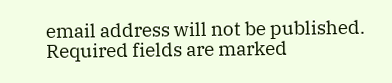email address will not be published. Required fields are marked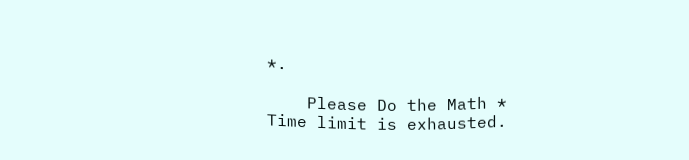*.

    Please Do the Math * Time limit is exhausted.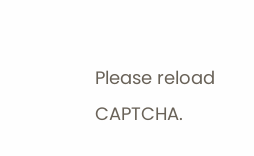Please reload CAPTCHA.